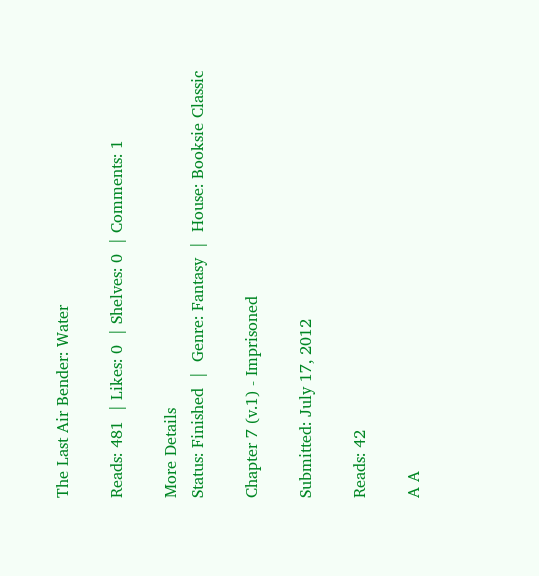The Last Air Bender: Water

Reads: 481  | Likes: 0  | Shelves: 0  | Comments: 1

More Details
Status: Finished  |  Genre: Fantasy  |  House: Booksie Classic

Chapter 7 (v.1) - Imprisoned

Submitted: July 17, 2012

Reads: 42

A A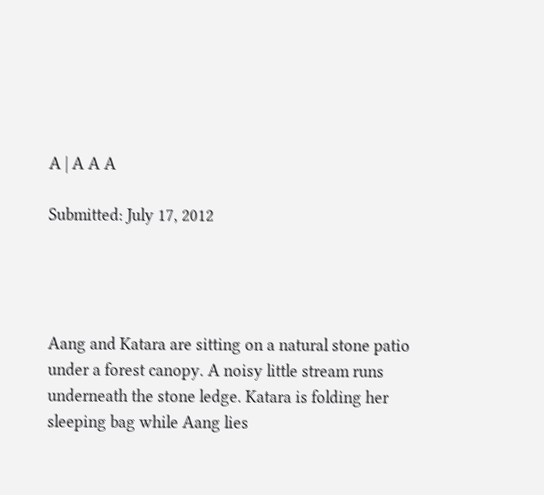A | A A A

Submitted: July 17, 2012




Aang and Katara are sitting on a natural stone patio under a forest canopy. A noisy little stream runs underneath the stone ledge. Katara is folding her sleeping bag while Aang lies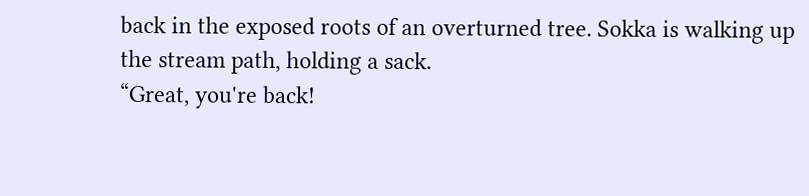back in the exposed roots of an overturned tree. Sokka is walking up the stream path, holding a sack.
“Great, you're back!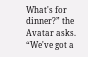What's for dinner?” the Avatar asks.
“We've got a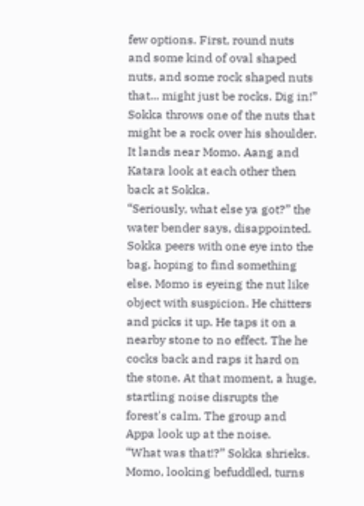few options. First, round nuts and some kind of oval shaped nuts, and some rock shaped nuts that... might just be rocks. Dig in!” Sokka throws one of the nuts that might be a rock over his shoulder. It lands near Momo. Aang and Katara look at each other then back at Sokka.
“Seriously, what else ya got?” the water bender says, disappointed.
Sokka peers with one eye into the bag, hoping to find something else. Momo is eyeing the nut like object with suspicion. He chitters and picks it up. He taps it on a nearby stone to no effect. The he cocks back and raps it hard on the stone. At that moment, a huge, startling noise disrupts the forest's calm. The group and Appa look up at the noise.
“What was that!?” Sokka shrieks. Momo, looking befuddled, turns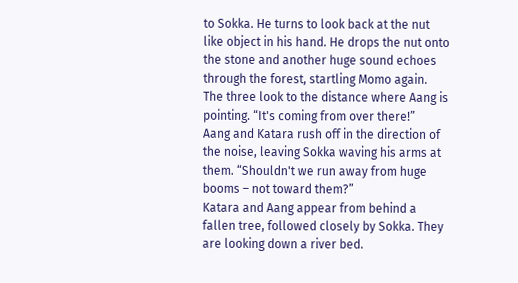to Sokka. He turns to look back at the nut like object in his hand. He drops the nut onto the stone and another huge sound echoes through the forest, startling Momo again. The three look to the distance where Aang is pointing. “It's coming from over there!”
Aang and Katara rush off in the direction of the noise, leaving Sokka waving his arms at them. “Shouldn't we run away from huge booms – not toward them?”
Katara and Aang appear from behind a fallen tree, followed closely by Sokka. They are looking down a river bed.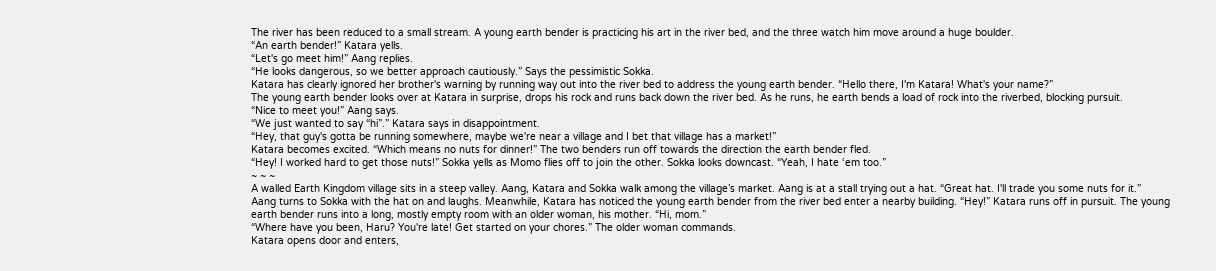The river has been reduced to a small stream. A young earth bender is practicing his art in the river bed, and the three watch him move around a huge boulder.
“An earth bender!” Katara yells.
“Let's go meet him!” Aang replies.
“He looks dangerous, so we better approach cautiously.” Says the pessimistic Sokka.
Katara has clearly ignored her brother's warning by running way out into the river bed to address the young earth bender. “Hello there, I'm Katara! What's your name?”
The young earth bender looks over at Katara in surprise, drops his rock and runs back down the river bed. As he runs, he earth bends a load of rock into the riverbed, blocking pursuit.
“Nice to meet you!” Aang says.
“We just wanted to say “hi”.” Katara says in disappointment.
“Hey, that guy's gotta be running somewhere, maybe we're near a village and I bet that village has a market!”
Katara becomes excited. “Which means no nuts for dinner!” The two benders run off towards the direction the earth bender fled.
“Hey! I worked hard to get those nuts!” Sokka yells as Momo flies off to join the other. Sokka looks downcast. “Yeah, I hate ‘em too.”
~ ~ ~
A walled Earth Kingdom village sits in a steep valley. Aang, Katara and Sokka walk among the village’s market. Aang is at a stall trying out a hat. “Great hat. I'll trade you some nuts for it.”
Aang turns to Sokka with the hat on and laughs. Meanwhile, Katara has noticed the young earth bender from the river bed enter a nearby building. “Hey!” Katara runs off in pursuit. The young earth bender runs into a long, mostly empty room with an older woman, his mother. “Hi, mom.”
“Where have you been, Haru? You're late! Get started on your chores.” The older woman commands.
Katara opens door and enters,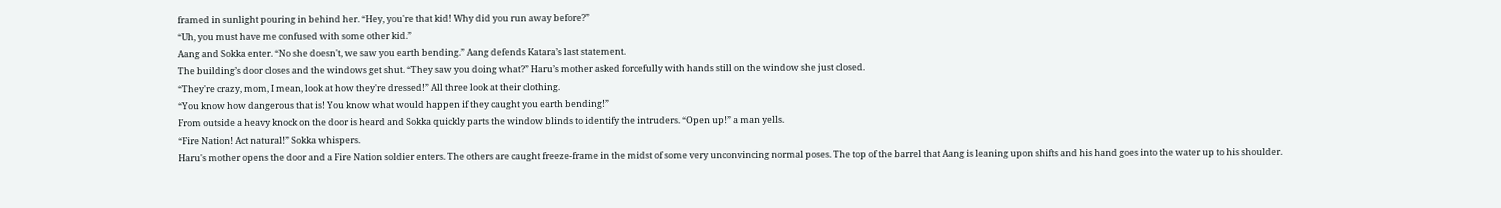framed in sunlight pouring in behind her. “Hey, you're that kid! Why did you run away before?”
“Uh, you must have me confused with some other kid.”
Aang and Sokka enter. “No she doesn't, we saw you earth bending.” Aang defends Katara’s last statement.
The building’s door closes and the windows get shut. “They saw you doing what?” Haru’s mother asked forcefully with hands still on the window she just closed.
“They're crazy, mom, I mean, look at how they're dressed!” All three look at their clothing.
“You know how dangerous that is! You know what would happen if they caught you earth bending!”
From outside a heavy knock on the door is heard and Sokka quickly parts the window blinds to identify the intruders. “Open up!” a man yells.
“Fire Nation! Act natural!” Sokka whispers.
Haru's mother opens the door and a Fire Nation soldier enters. The others are caught freeze-frame in the midst of some very unconvincing normal poses. The top of the barrel that Aang is leaning upon shifts and his hand goes into the water up to his shoulder.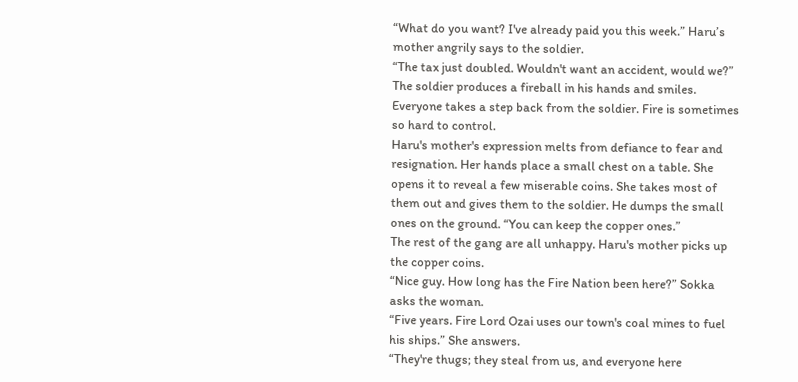“What do you want? I've already paid you this week.” Haru’s mother angrily says to the soldier.
“The tax just doubled. Wouldn't want an accident, would we?” The soldier produces a fireball in his hands and smiles. Everyone takes a step back from the soldier. Fire is sometimes so hard to control.
Haru's mother's expression melts from defiance to fear and resignation. Her hands place a small chest on a table. She opens it to reveal a few miserable coins. She takes most of them out and gives them to the soldier. He dumps the small ones on the ground. “You can keep the copper ones.”
The rest of the gang are all unhappy. Haru's mother picks up the copper coins.
“Nice guy. How long has the Fire Nation been here?” Sokka asks the woman.
“Five years. Fire Lord Ozai uses our town's coal mines to fuel his ships.” She answers.
“They're thugs; they steal from us, and everyone here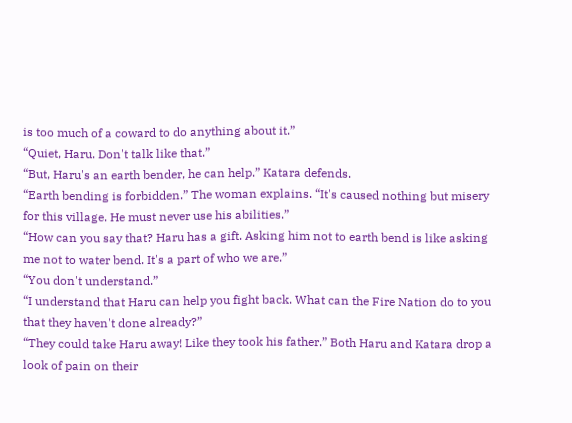is too much of a coward to do anything about it.”
“Quiet, Haru. Don't talk like that.”
“But, Haru's an earth bender, he can help.” Katara defends.
“Earth bending is forbidden.” The woman explains. “It's caused nothing but misery for this village. He must never use his abilities.”
“How can you say that? Haru has a gift. Asking him not to earth bend is like asking me not to water bend. It's a part of who we are.”
“You don't understand.”
“I understand that Haru can help you fight back. What can the Fire Nation do to you that they haven't done already?”
“They could take Haru away! Like they took his father.” Both Haru and Katara drop a look of pain on their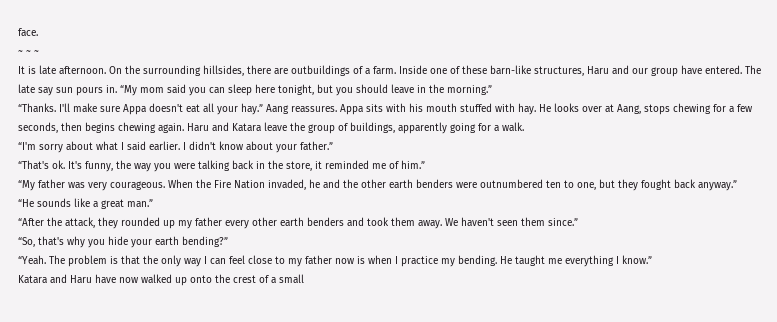face.
~ ~ ~
It is late afternoon. On the surrounding hillsides, there are outbuildings of a farm. Inside one of these barn-like structures, Haru and our group have entered. The late say sun pours in. “My mom said you can sleep here tonight, but you should leave in the morning.”
“Thanks. I'll make sure Appa doesn't eat all your hay.” Aang reassures. Appa sits with his mouth stuffed with hay. He looks over at Aang, stops chewing for a few seconds, then begins chewing again. Haru and Katara leave the group of buildings, apparently going for a walk.
“I'm sorry about what I said earlier. I didn't know about your father.”
“That's ok. It's funny, the way you were talking back in the store, it reminded me of him.”
“My father was very courageous. When the Fire Nation invaded, he and the other earth benders were outnumbered ten to one, but they fought back anyway.”
“He sounds like a great man.”
“After the attack, they rounded up my father every other earth benders and took them away. We haven't seen them since.”
“So, that's why you hide your earth bending?”
“Yeah. The problem is that the only way I can feel close to my father now is when I practice my bending. He taught me everything I know.”
Katara and Haru have now walked up onto the crest of a small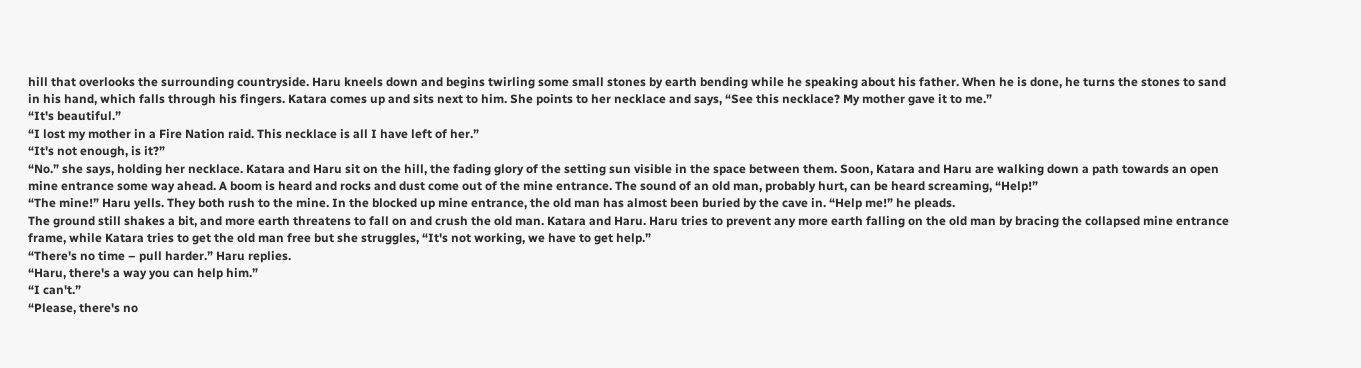hill that overlooks the surrounding countryside. Haru kneels down and begins twirling some small stones by earth bending while he speaking about his father. When he is done, he turns the stones to sand in his hand, which falls through his fingers. Katara comes up and sits next to him. She points to her necklace and says, “See this necklace? My mother gave it to me.”
“It's beautiful.”
“I lost my mother in a Fire Nation raid. This necklace is all I have left of her.”
“It's not enough, is it?”
“No.” she says, holding her necklace. Katara and Haru sit on the hill, the fading glory of the setting sun visible in the space between them. Soon, Katara and Haru are walking down a path towards an open mine entrance some way ahead. A boom is heard and rocks and dust come out of the mine entrance. The sound of an old man, probably hurt, can be heard screaming, “Help!”
“The mine!” Haru yells. They both rush to the mine. In the blocked up mine entrance, the old man has almost been buried by the cave in. “Help me!” he pleads.
The ground still shakes a bit, and more earth threatens to fall on and crush the old man. Katara and Haru. Haru tries to prevent any more earth falling on the old man by bracing the collapsed mine entrance frame, while Katara tries to get the old man free but she struggles, “It's not working, we have to get help.”
“There's no time – pull harder.” Haru replies.
“Haru, there's a way you can help him.”
“I can't.”
“Please, there's no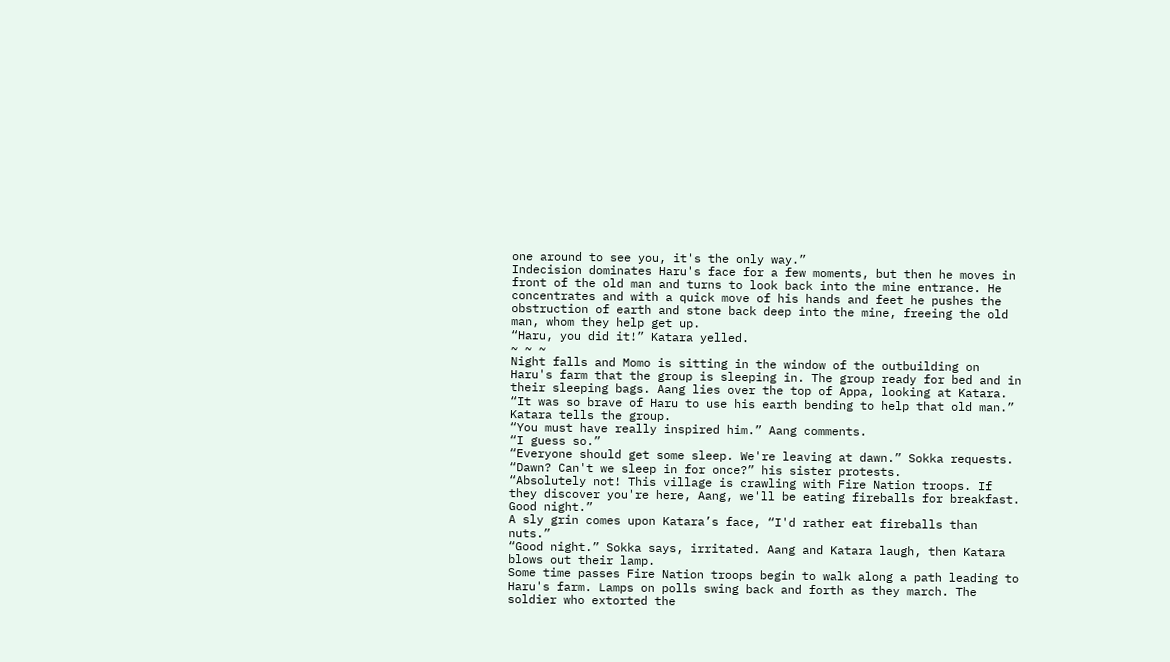one around to see you, it's the only way.”
Indecision dominates Haru's face for a few moments, but then he moves in front of the old man and turns to look back into the mine entrance. He concentrates and with a quick move of his hands and feet he pushes the obstruction of earth and stone back deep into the mine, freeing the old man, whom they help get up.
“Haru, you did it!” Katara yelled.
~ ~ ~
Night falls and Momo is sitting in the window of the outbuilding on Haru's farm that the group is sleeping in. The group ready for bed and in their sleeping bags. Aang lies over the top of Appa, looking at Katara.
“It was so brave of Haru to use his earth bending to help that old man.” Katara tells the group.
“You must have really inspired him.” Aang comments.
“I guess so.”
“Everyone should get some sleep. We're leaving at dawn.” Sokka requests.
“Dawn? Can't we sleep in for once?” his sister protests.
“Absolutely not! This village is crawling with Fire Nation troops. If they discover you're here, Aang, we'll be eating fireballs for breakfast. Good night.”
A sly grin comes upon Katara’s face, “I'd rather eat fireballs than nuts.”
“Good night.” Sokka says, irritated. Aang and Katara laugh, then Katara blows out their lamp.
Some time passes Fire Nation troops begin to walk along a path leading to Haru's farm. Lamps on polls swing back and forth as they march. The soldier who extorted the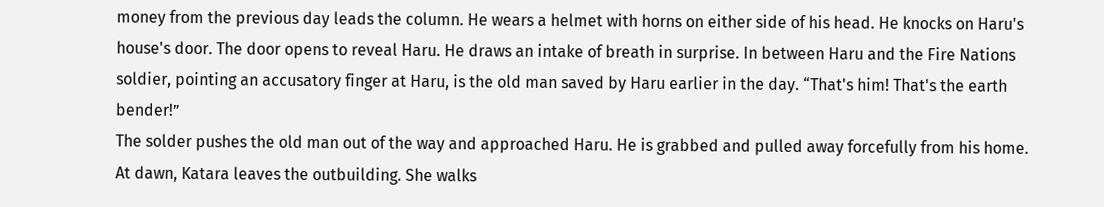money from the previous day leads the column. He wears a helmet with horns on either side of his head. He knocks on Haru's house's door. The door opens to reveal Haru. He draws an intake of breath in surprise. In between Haru and the Fire Nations soldier, pointing an accusatory finger at Haru, is the old man saved by Haru earlier in the day. “That's him! That's the earth bender!”
The solder pushes the old man out of the way and approached Haru. He is grabbed and pulled away forcefully from his home.
At dawn, Katara leaves the outbuilding. She walks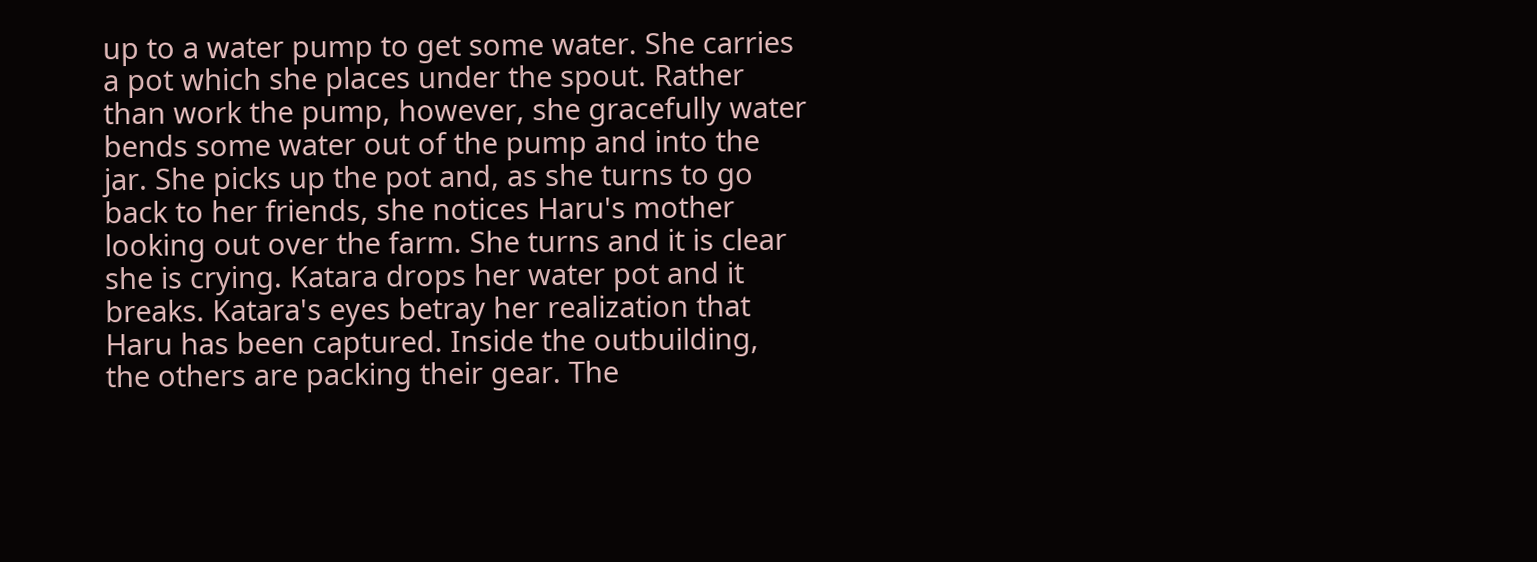up to a water pump to get some water. She carries a pot which she places under the spout. Rather than work the pump, however, she gracefully water bends some water out of the pump and into the jar. She picks up the pot and, as she turns to go back to her friends, she notices Haru's mother looking out over the farm. She turns and it is clear she is crying. Katara drops her water pot and it breaks. Katara's eyes betray her realization that Haru has been captured. Inside the outbuilding, the others are packing their gear. The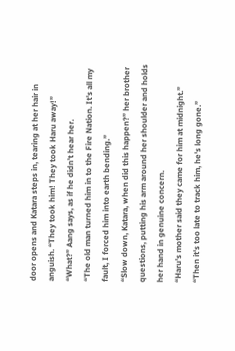door opens and Katara steps in, tearing at her hair in anguish. “They took him! They took Haru away!”
“What?” Aang says, as if he didn’t hear her.
“The old man turned him in to the Fire Nation. It's all my fault, I forced him into earth bending.”
“Slow down, Katara, when did this happen?” her brother questions, putting his arm around her shoulder and holds her hand in genuine concern.
“Haru's mother said they came for him at midnight.”
“Then it's too late to track him, he's long gone.”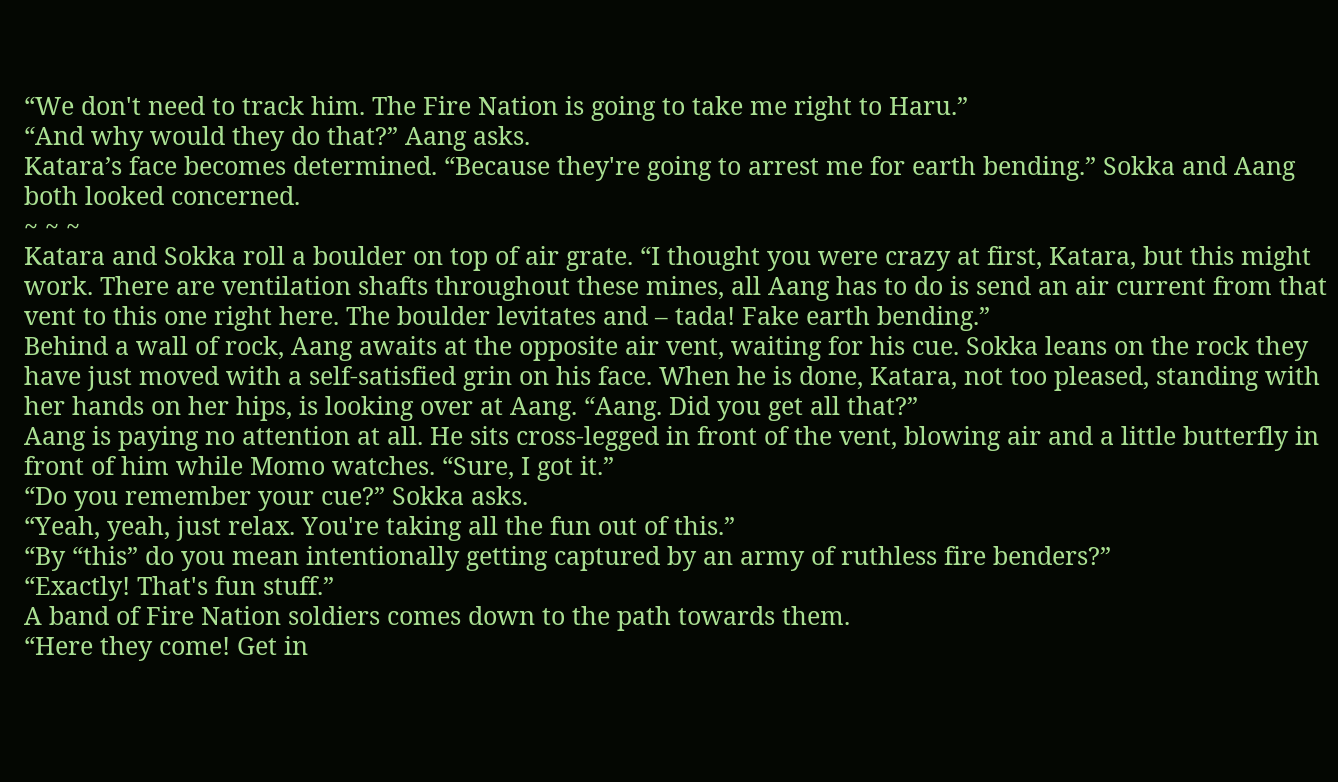“We don't need to track him. The Fire Nation is going to take me right to Haru.”
“And why would they do that?” Aang asks.
Katara’s face becomes determined. “Because they're going to arrest me for earth bending.” Sokka and Aang both looked concerned.
~ ~ ~
Katara and Sokka roll a boulder on top of air grate. “I thought you were crazy at first, Katara, but this might work. There are ventilation shafts throughout these mines, all Aang has to do is send an air current from that vent to this one right here. The boulder levitates and – tada! Fake earth bending.”
Behind a wall of rock, Aang awaits at the opposite air vent, waiting for his cue. Sokka leans on the rock they have just moved with a self-satisfied grin on his face. When he is done, Katara, not too pleased, standing with her hands on her hips, is looking over at Aang. “Aang. Did you get all that?”
Aang is paying no attention at all. He sits cross-legged in front of the vent, blowing air and a little butterfly in front of him while Momo watches. “Sure, I got it.”
“Do you remember your cue?” Sokka asks.
“Yeah, yeah, just relax. You're taking all the fun out of this.”
“By “this” do you mean intentionally getting captured by an army of ruthless fire benders?”
“Exactly! That's fun stuff.”
A band of Fire Nation soldiers comes down to the path towards them.
“Here they come! Get in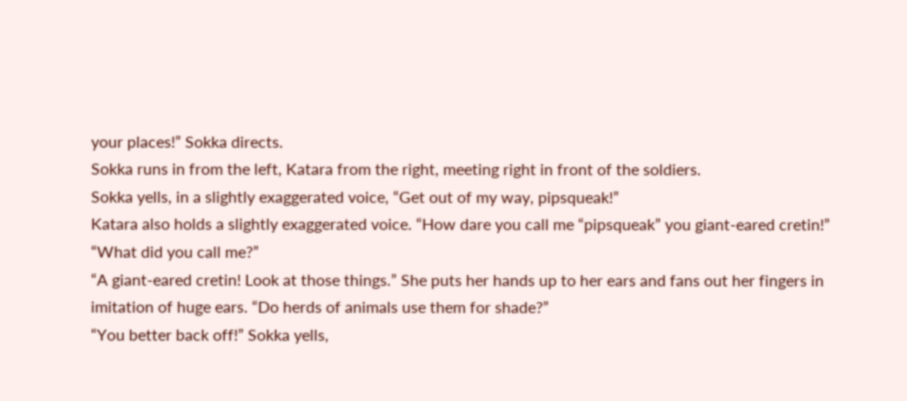your places!” Sokka directs.
Sokka runs in from the left, Katara from the right, meeting right in front of the soldiers.
Sokka yells, in a slightly exaggerated voice, “Get out of my way, pipsqueak!”
Katara also holds a slightly exaggerated voice. “How dare you call me “pipsqueak” you giant-eared cretin!”
“What did you call me?”
“A giant-eared cretin! Look at those things.” She puts her hands up to her ears and fans out her fingers in imitation of huge ears. “Do herds of animals use them for shade?”
“You better back off!” Sokka yells,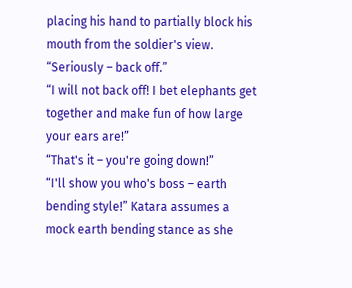placing his hand to partially block his mouth from the soldier's view. “Seriously – back off.”
“I will not back off! I bet elephants get together and make fun of how large your ears are!”
“That's it – you're going down!”
“I'll show you who's boss – earth bending style!” Katara assumes a mock earth bending stance as she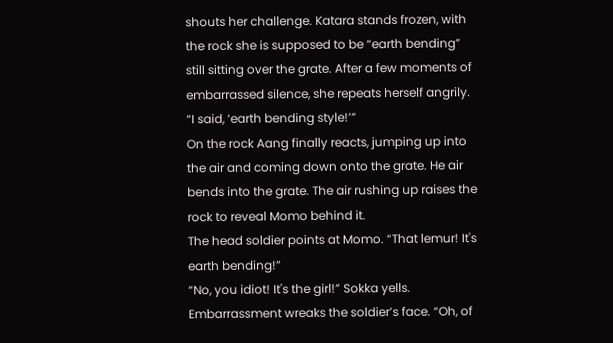shouts her challenge. Katara stands frozen, with the rock she is supposed to be “earth bending” still sitting over the grate. After a few moments of embarrassed silence, she repeats herself angrily.
“I said, ‘earth bending style!’”
On the rock Aang finally reacts, jumping up into the air and coming down onto the grate. He air bends into the grate. The air rushing up raises the rock to reveal Momo behind it.
The head soldier points at Momo. “That lemur! It's earth bending!”
“No, you idiot! It's the girl!” Sokka yells.
Embarrassment wreaks the soldier’s face. “Oh, of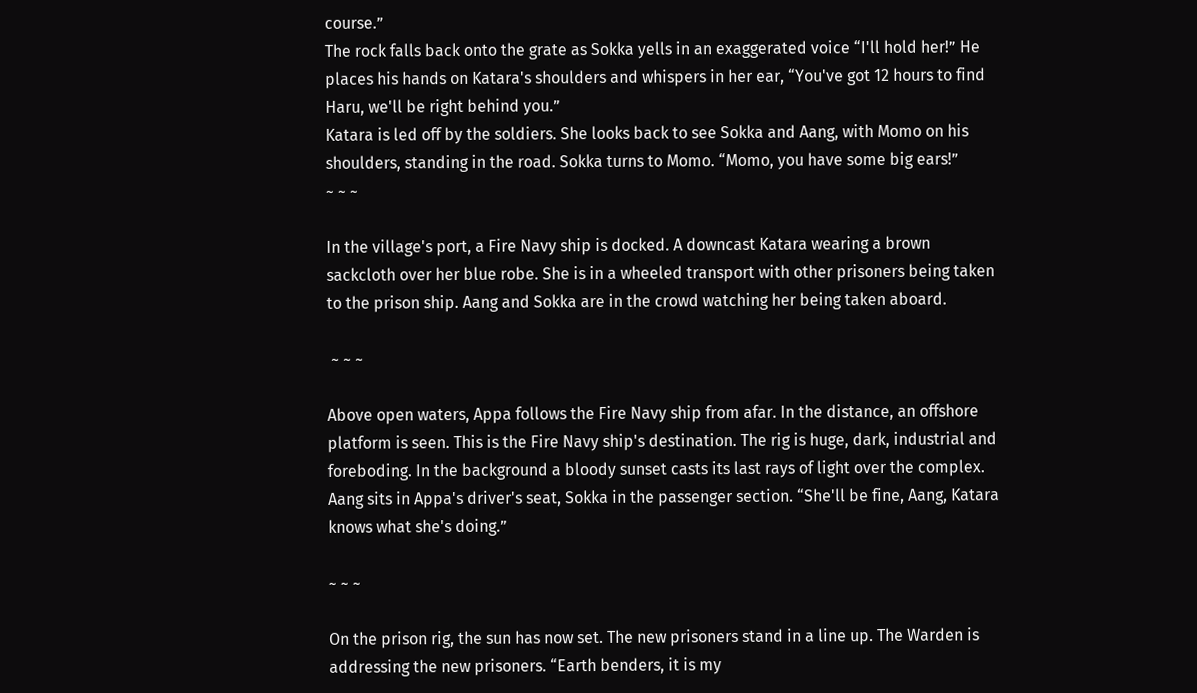course.”
The rock falls back onto the grate as Sokka yells in an exaggerated voice “I'll hold her!” He places his hands on Katara's shoulders and whispers in her ear, “You've got 12 hours to find Haru, we'll be right behind you.”
Katara is led off by the soldiers. She looks back to see Sokka and Aang, with Momo on his shoulders, standing in the road. Sokka turns to Momo. “Momo, you have some big ears!”
~ ~ ~

In the village's port, a Fire Navy ship is docked. A downcast Katara wearing a brown sackcloth over her blue robe. She is in a wheeled transport with other prisoners being taken to the prison ship. Aang and Sokka are in the crowd watching her being taken aboard.

 ~ ~ ~

Above open waters, Appa follows the Fire Navy ship from afar. In the distance, an offshore platform is seen. This is the Fire Navy ship's destination. The rig is huge, dark, industrial and foreboding. In the background a bloody sunset casts its last rays of light over the complex. Aang sits in Appa's driver's seat, Sokka in the passenger section. “She'll be fine, Aang, Katara knows what she's doing.”

~ ~ ~

On the prison rig, the sun has now set. The new prisoners stand in a line up. The Warden is addressing the new prisoners. “Earth benders, it is my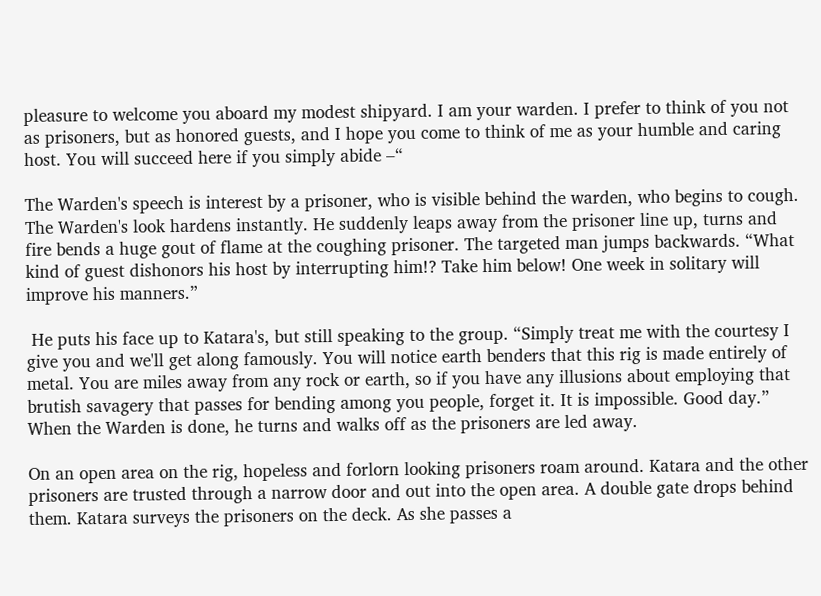pleasure to welcome you aboard my modest shipyard. I am your warden. I prefer to think of you not as prisoners, but as honored guests, and I hope you come to think of me as your humble and caring host. You will succeed here if you simply abide –“

The Warden's speech is interest by a prisoner, who is visible behind the warden, who begins to cough. The Warden's look hardens instantly. He suddenly leaps away from the prisoner line up, turns and fire bends a huge gout of flame at the coughing prisoner. The targeted man jumps backwards. “What kind of guest dishonors his host by interrupting him!? Take him below! One week in solitary will improve his manners.”

 He puts his face up to Katara's, but still speaking to the group. “Simply treat me with the courtesy I give you and we'll get along famously. You will notice earth benders that this rig is made entirely of metal. You are miles away from any rock or earth, so if you have any illusions about employing that brutish savagery that passes for bending among you people, forget it. It is impossible. Good day.” When the Warden is done, he turns and walks off as the prisoners are led away.

On an open area on the rig, hopeless and forlorn looking prisoners roam around. Katara and the other prisoners are trusted through a narrow door and out into the open area. A double gate drops behind them. Katara surveys the prisoners on the deck. As she passes a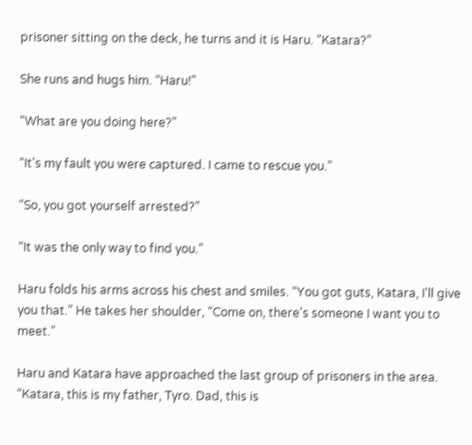prisoner sitting on the deck, he turns and it is Haru. “Katara?”

She runs and hugs him. “Haru!”

“What are you doing here?”

“It's my fault you were captured. I came to rescue you.”

“So, you got yourself arrested?”

“It was the only way to find you.”

Haru folds his arms across his chest and smiles. “You got guts, Katara, I'll give you that.” He takes her shoulder, “Come on, there's someone I want you to meet.”

Haru and Katara have approached the last group of prisoners in the area. “Katara, this is my father, Tyro. Dad, this is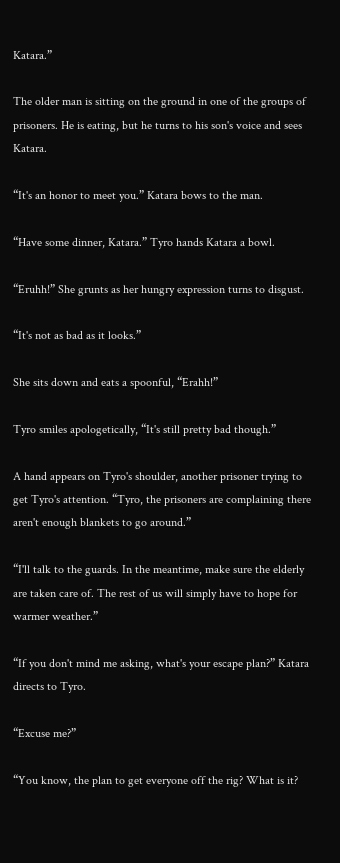Katara.”

The older man is sitting on the ground in one of the groups of prisoners. He is eating, but he turns to his son's voice and sees Katara.

“It's an honor to meet you.” Katara bows to the man.

“Have some dinner, Katara.” Tyro hands Katara a bowl.

“Eruhh!” She grunts as her hungry expression turns to disgust.

“It's not as bad as it looks.”

She sits down and eats a spoonful, “Erahh!”

Tyro smiles apologetically, “It's still pretty bad though.”

A hand appears on Tyro's shoulder, another prisoner trying to get Tyro's attention. “Tyro, the prisoners are complaining there aren't enough blankets to go around.”

“I'll talk to the guards. In the meantime, make sure the elderly are taken care of. The rest of us will simply have to hope for warmer weather.”

“If you don't mind me asking, what's your escape plan?” Katara directs to Tyro.

“Excuse me?”

“You know, the plan to get everyone off the rig? What is it?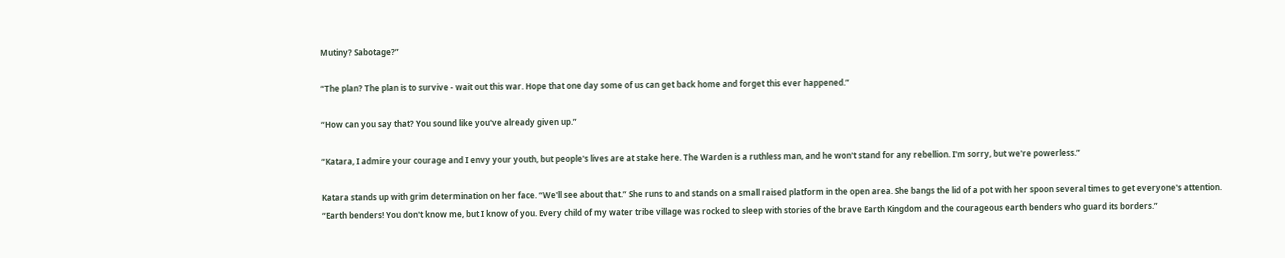Mutiny? Sabotage?”

“The plan? The plan is to survive - wait out this war. Hope that one day some of us can get back home and forget this ever happened.”

“How can you say that? You sound like you've already given up.”

“Katara, I admire your courage and I envy your youth, but people's lives are at stake here. The Warden is a ruthless man, and he won't stand for any rebellion. I'm sorry, but we're powerless.”

Katara stands up with grim determination on her face. “We'll see about that.” She runs to and stands on a small raised platform in the open area. She bangs the lid of a pot with her spoon several times to get everyone's attention. “Earth benders! You don't know me, but I know of you. Every child of my water tribe village was rocked to sleep with stories of the brave Earth Kingdom and the courageous earth benders who guard its borders.”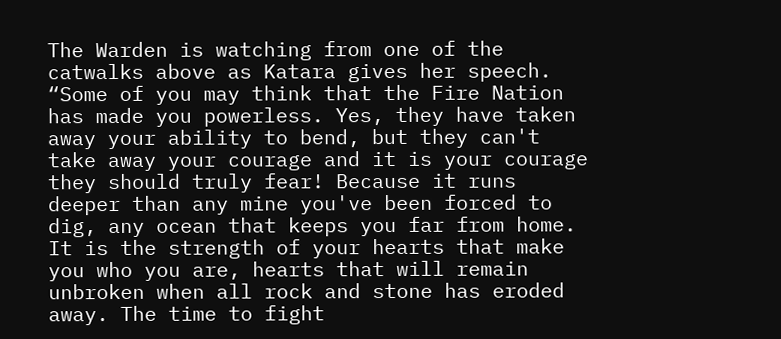The Warden is watching from one of the catwalks above as Katara gives her speech. “Some of you may think that the Fire Nation has made you powerless. Yes, they have taken away your ability to bend, but they can't take away your courage and it is your courage they should truly fear! Because it runs deeper than any mine you've been forced to dig, any ocean that keeps you far from home. It is the strength of your hearts that make you who you are, hearts that will remain unbroken when all rock and stone has eroded away. The time to fight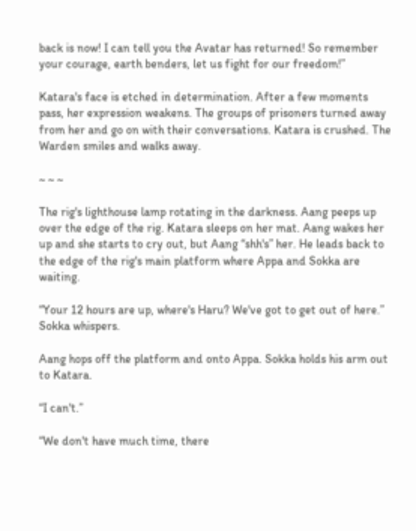back is now! I can tell you the Avatar has returned! So remember your courage, earth benders, let us fight for our freedom!”

Katara's face is etched in determination. After a few moments pass, her expression weakens. The groups of prisoners turned away from her and go on with their conversations. Katara is crushed. The Warden smiles and walks away.

~ ~ ~

The rig's lighthouse lamp rotating in the darkness. Aang peeps up over the edge of the rig. Katara sleeps on her mat. Aang wakes her up and she starts to cry out, but Aang “shh's” her. He leads back to the edge of the rig's main platform where Appa and Sokka are waiting.

“Your 12 hours are up, where's Haru? We've got to get out of here.” Sokka whispers.

Aang hops off the platform and onto Appa. Sokka holds his arm out to Katara.

“I can't.”

“We don't have much time, there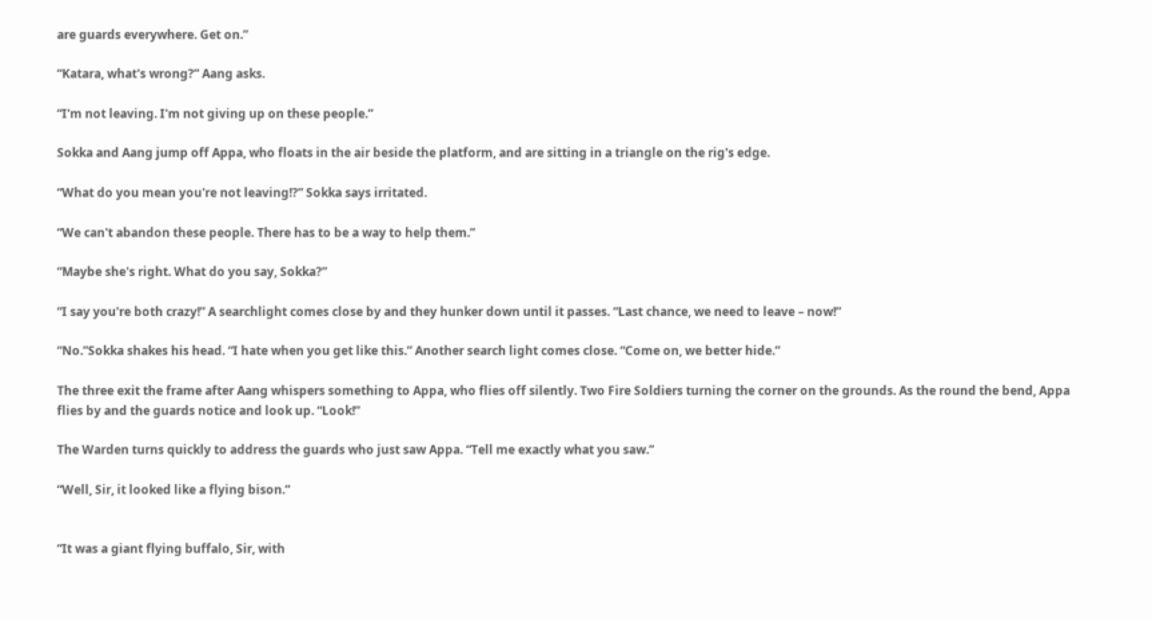are guards everywhere. Get on.”

“Katara, what's wrong?” Aang asks.

“I'm not leaving. I'm not giving up on these people.”

Sokka and Aang jump off Appa, who floats in the air beside the platform, and are sitting in a triangle on the rig's edge.

“What do you mean you're not leaving!?” Sokka says irritated.

“We can't abandon these people. There has to be a way to help them.”

“Maybe she's right. What do you say, Sokka?”

“I say you're both crazy!” A searchlight comes close by and they hunker down until it passes. “Last chance, we need to leave – now!”

“No.”Sokka shakes his head. “I hate when you get like this.” Another search light comes close. “Come on, we better hide.”

The three exit the frame after Aang whispers something to Appa, who flies off silently. Two Fire Soldiers turning the corner on the grounds. As the round the bend, Appa flies by and the guards notice and look up. “Look!”

The Warden turns quickly to address the guards who just saw Appa. “Tell me exactly what you saw.”

“Well, Sir, it looked like a flying bison.”


“It was a giant flying buffalo, Sir, with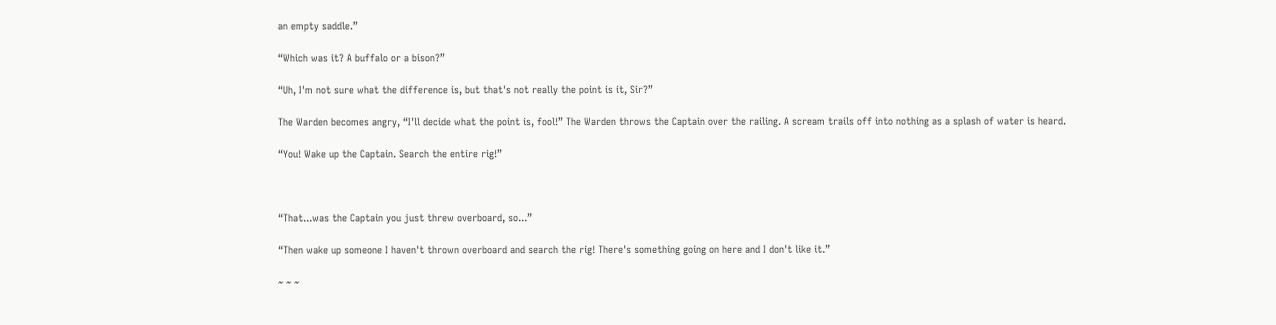an empty saddle.”

“Which was it? A buffalo or a bison?”

“Uh, I'm not sure what the difference is, but that's not really the point is it, Sir?”

The Warden becomes angry, “I'll decide what the point is, fool!” The Warden throws the Captain over the railing. A scream trails off into nothing as a splash of water is heard.

“You! Wake up the Captain. Search the entire rig!”



“That...was the Captain you just threw overboard, so...”

“Then wake up someone I haven't thrown overboard and search the rig! There's something going on here and I don't like it.”

~ ~ ~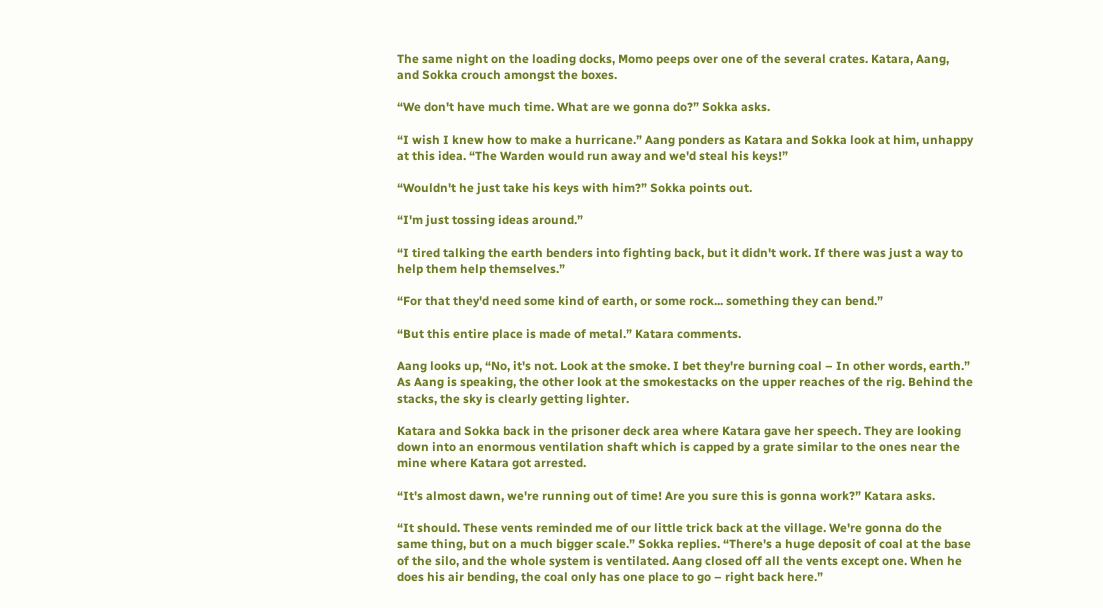The same night on the loading docks, Momo peeps over one of the several crates. Katara, Aang, and Sokka crouch amongst the boxes.

“We don't have much time. What are we gonna do?” Sokka asks.

“I wish I knew how to make a hurricane.” Aang ponders as Katara and Sokka look at him, unhappy at this idea. “The Warden would run away and we'd steal his keys!”

“Wouldn't he just take his keys with him?” Sokka points out.

“I'm just tossing ideas around.”

“I tired talking the earth benders into fighting back, but it didn't work. If there was just a way to help them help themselves.”

“For that they'd need some kind of earth, or some rock... something they can bend.”

“But this entire place is made of metal.” Katara comments.

Aang looks up, “No, it's not. Look at the smoke. I bet they're burning coal – In other words, earth.” As Aang is speaking, the other look at the smokestacks on the upper reaches of the rig. Behind the stacks, the sky is clearly getting lighter.

Katara and Sokka back in the prisoner deck area where Katara gave her speech. They are looking down into an enormous ventilation shaft which is capped by a grate similar to the ones near the mine where Katara got arrested.

“It's almost dawn, we're running out of time! Are you sure this is gonna work?” Katara asks.

“It should. These vents reminded me of our little trick back at the village. We're gonna do the same thing, but on a much bigger scale.” Sokka replies. “There's a huge deposit of coal at the base of the silo, and the whole system is ventilated. Aang closed off all the vents except one. When he does his air bending, the coal only has one place to go – right back here.”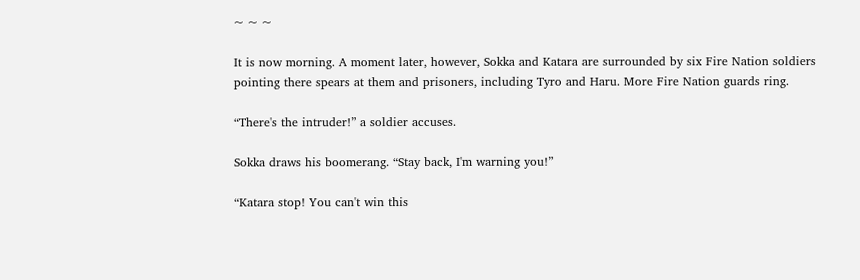~ ~ ~

It is now morning. A moment later, however, Sokka and Katara are surrounded by six Fire Nation soldiers pointing there spears at them and prisoners, including Tyro and Haru. More Fire Nation guards ring.

“There's the intruder!” a soldier accuses.

Sokka draws his boomerang. “Stay back, I'm warning you!”

“Katara stop! You can't win this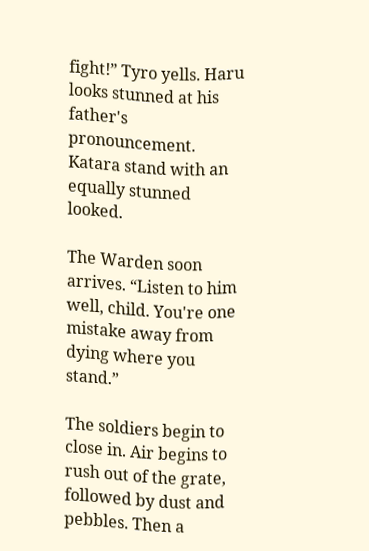fight!” Tyro yells. Haru looks stunned at his father's pronouncement. Katara stand with an equally stunned looked.

The Warden soon arrives. “Listen to him well, child. You're one mistake away from dying where you stand.”

The soldiers begin to close in. Air begins to rush out of the grate, followed by dust and pebbles. Then a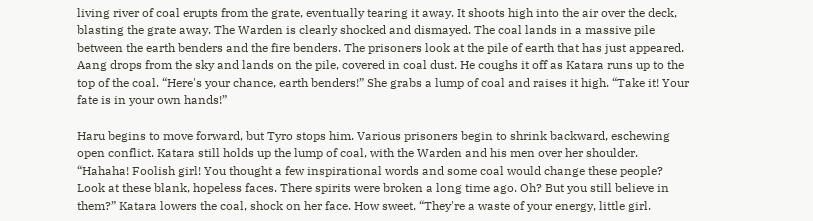living river of coal erupts from the grate, eventually tearing it away. It shoots high into the air over the deck, blasting the grate away. The Warden is clearly shocked and dismayed. The coal lands in a massive pile between the earth benders and the fire benders. The prisoners look at the pile of earth that has just appeared. Aang drops from the sky and lands on the pile, covered in coal dust. He coughs it off as Katara runs up to the top of the coal. “Here's your chance, earth benders!” She grabs a lump of coal and raises it high. “Take it! Your fate is in your own hands!”

Haru begins to move forward, but Tyro stops him. Various prisoners begin to shrink backward, eschewing open conflict. Katara still holds up the lump of coal, with the Warden and his men over her shoulder. “Hahaha! Foolish girl! You thought a few inspirational words and some coal would change these people? Look at these blank, hopeless faces. There spirits were broken a long time ago. Oh? But you still believe in them?” Katara lowers the coal, shock on her face. How sweet. “They're a waste of your energy, little girl.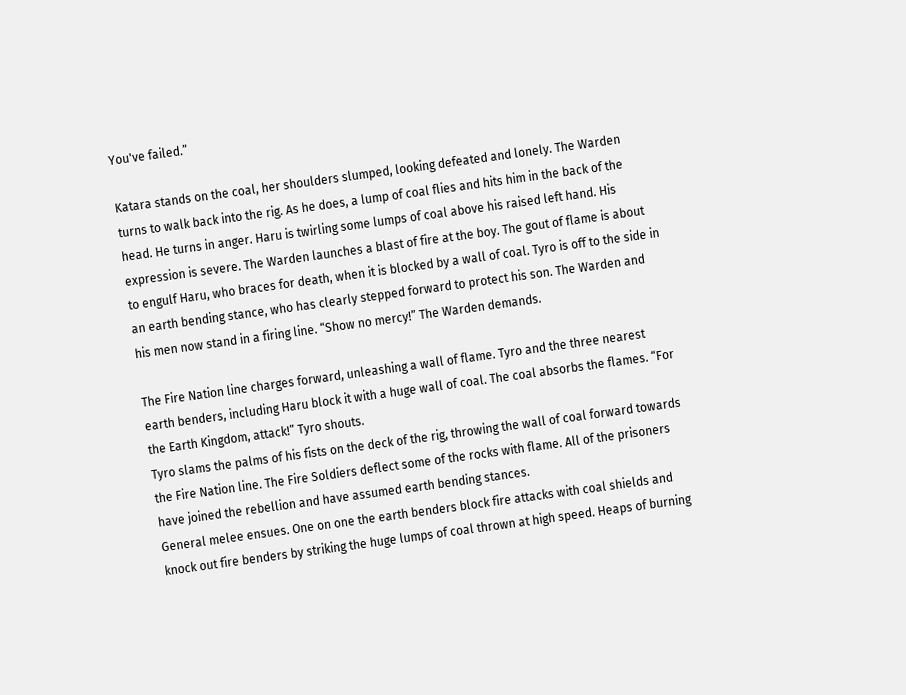You've failed.”

Katara stands on the coal, her shoulders slumped, looking defeated and lonely. The Warden turns to walk back into the rig. As he does, a lump of coal flies and hits him in the back of the head. He turns in anger. Haru is twirling some lumps of coal above his raised left hand. His expression is severe. The Warden launches a blast of fire at the boy. The gout of flame is about to engulf Haru, who braces for death, when it is blocked by a wall of coal. Tyro is off to the side in an earth bending stance, who has clearly stepped forward to protect his son. The Warden and his men now stand in a firing line. “Show no mercy!” The Warden demands.

The Fire Nation line charges forward, unleashing a wall of flame. Tyro and the three nearest earth benders, including Haru block it with a huge wall of coal. The coal absorbs the flames. “For the Earth Kingdom, attack!” Tyro shouts.
Tyro slams the palms of his fists on the deck of the rig, throwing the wall of coal forward towards the Fire Nation line. The Fire Soldiers deflect some of the rocks with flame. All of the prisoners have joined the rebellion and have assumed earth bending stances.
General melee ensues. One on one the earth benders block fire attacks with coal shields and knock out fire benders by striking the huge lumps of coal thrown at high speed. Heaps of burning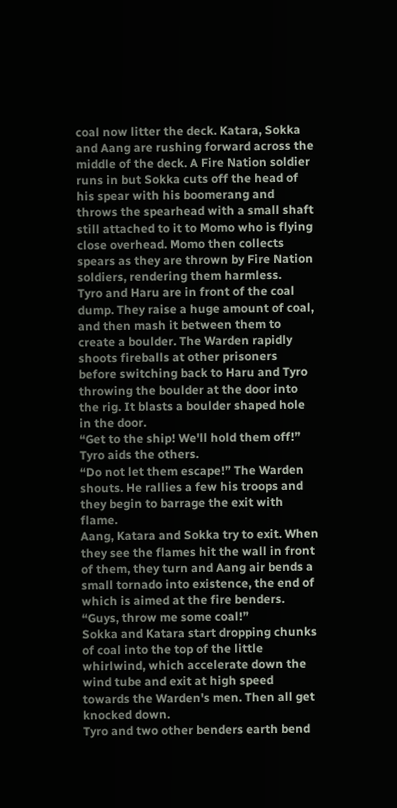coal now litter the deck. Katara, Sokka and Aang are rushing forward across the middle of the deck. A Fire Nation soldier runs in but Sokka cuts off the head of his spear with his boomerang and throws the spearhead with a small shaft still attached to it to Momo who is flying close overhead. Momo then collects spears as they are thrown by Fire Nation soldiers, rendering them harmless.
Tyro and Haru are in front of the coal dump. They raise a huge amount of coal, and then mash it between them to create a boulder. The Warden rapidly shoots fireballs at other prisoners before switching back to Haru and Tyro throwing the boulder at the door into the rig. It blasts a boulder shaped hole in the door.
“Get to the ship! We'll hold them off!” Tyro aids the others.
“Do not let them escape!” The Warden shouts. He rallies a few his troops and they begin to barrage the exit with flame.
Aang, Katara and Sokka try to exit. When they see the flames hit the wall in front of them, they turn and Aang air bends a small tornado into existence, the end of which is aimed at the fire benders. “Guys, throw me some coal!”
Sokka and Katara start dropping chunks of coal into the top of the little whirlwind, which accelerate down the wind tube and exit at high speed towards the Warden's men. Then all get knocked down.
Tyro and two other benders earth bend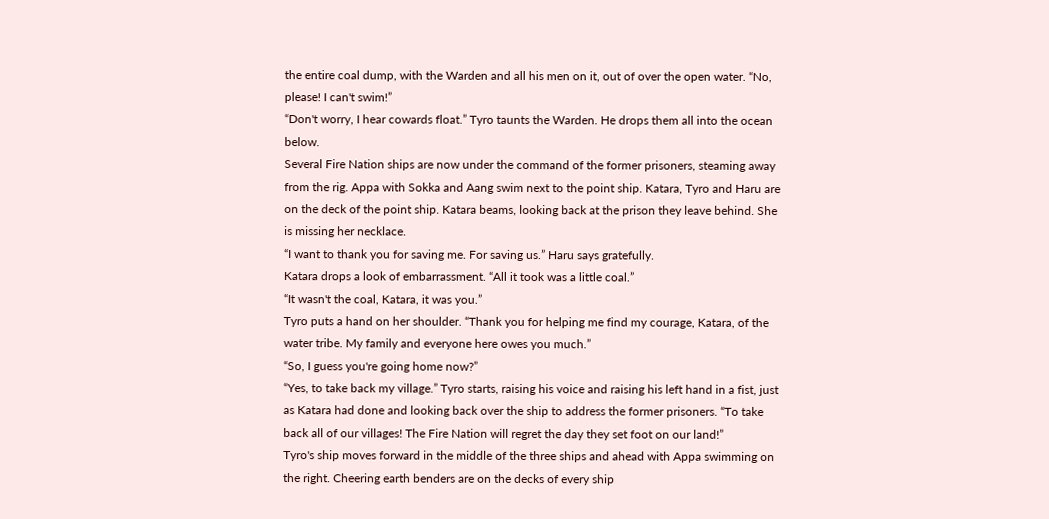the entire coal dump, with the Warden and all his men on it, out of over the open water. “No, please! I can't swim!”
“Don't worry, I hear cowards float.” Tyro taunts the Warden. He drops them all into the ocean below.
Several Fire Nation ships are now under the command of the former prisoners, steaming away from the rig. Appa with Sokka and Aang swim next to the point ship. Katara, Tyro and Haru are on the deck of the point ship. Katara beams, looking back at the prison they leave behind. She is missing her necklace.
“I want to thank you for saving me. For saving us.” Haru says gratefully.
Katara drops a look of embarrassment. “All it took was a little coal.”
“It wasn't the coal, Katara, it was you.”
Tyro puts a hand on her shoulder. “Thank you for helping me find my courage, Katara, of the water tribe. My family and everyone here owes you much.”
“So, I guess you're going home now?”
“Yes, to take back my village.” Tyro starts, raising his voice and raising his left hand in a fist, just as Katara had done and looking back over the ship to address the former prisoners. “To take back all of our villages! The Fire Nation will regret the day they set foot on our land!”
Tyro's ship moves forward in the middle of the three ships and ahead with Appa swimming on the right. Cheering earth benders are on the decks of every ship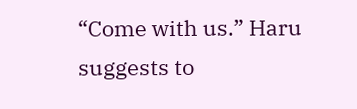“Come with us.” Haru suggests to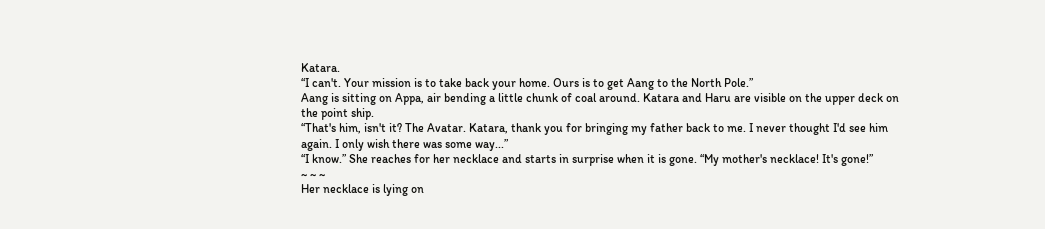Katara.
“I can't. Your mission is to take back your home. Ours is to get Aang to the North Pole.”
Aang is sitting on Appa, air bending a little chunk of coal around. Katara and Haru are visible on the upper deck on the point ship.
“That's him, isn't it? The Avatar. Katara, thank you for bringing my father back to me. I never thought I'd see him again. I only wish there was some way...”
“I know.” She reaches for her necklace and starts in surprise when it is gone. “My mother's necklace! It's gone!”
~ ~ ~
Her necklace is lying on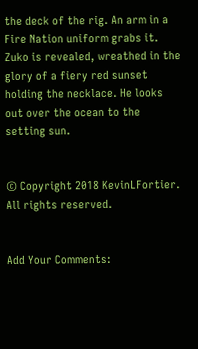the deck of the rig. An arm in a Fire Nation uniform grabs it. Zuko is revealed, wreathed in the glory of a fiery red sunset holding the necklace. He looks out over the ocean to the setting sun.


© Copyright 2018 KevinLFortier. All rights reserved.


Add Your Comments: